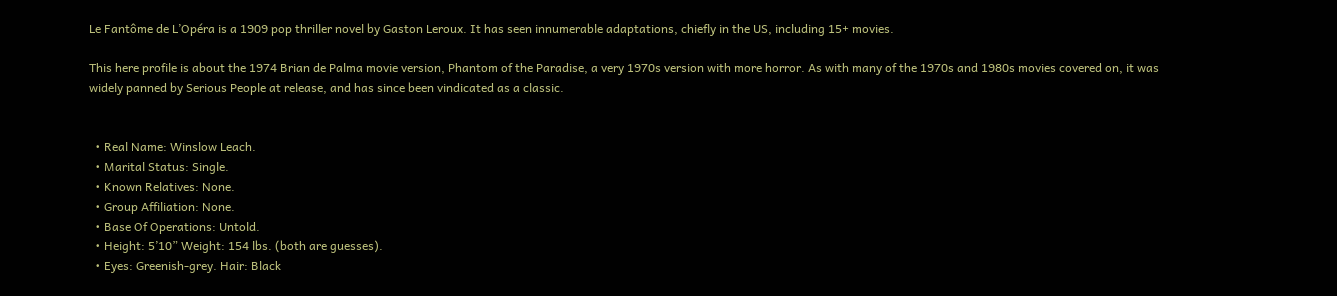Le Fantôme de L’Opéra is a 1909 pop thriller novel by Gaston Leroux. It has seen innumerable adaptations, chiefly in the US, including 15+ movies.

This here profile is about the 1974 Brian de Palma movie version, Phantom of the Paradise, a very 1970s version with more horror. As with many of the 1970s and 1980s movies covered on, it was widely panned by Serious People at release, and has since been vindicated as a classic.


  • Real Name: Winslow Leach.
  • Marital Status: Single.
  • Known Relatives: None.
  • Group Affiliation: None.
  • Base Of Operations: Untold.
  • Height: 5’10” Weight: 154 lbs. (both are guesses).
  • Eyes: Greenish-grey. Hair: Black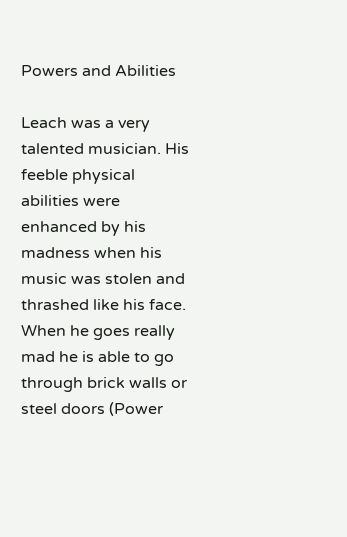Powers and Abilities

Leach was a very talented musician. His feeble physical abilities were enhanced by his madness when his music was stolen and thrashed like his face. When he goes really mad he is able to go through brick walls or steel doors (Power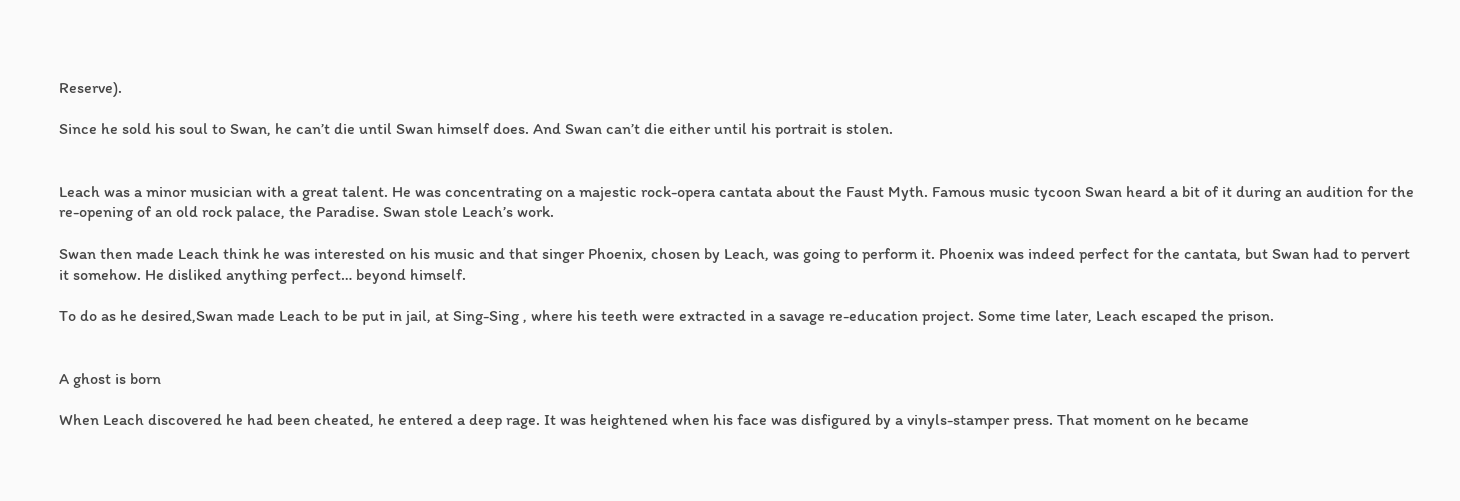Reserve).

Since he sold his soul to Swan, he can’t die until Swan himself does. And Swan can’t die either until his portrait is stolen.


Leach was a minor musician with a great talent. He was concentrating on a majestic rock-opera cantata about the Faust Myth. Famous music tycoon Swan heard a bit of it during an audition for the re-opening of an old rock palace, the Paradise. Swan stole Leach’s work.

Swan then made Leach think he was interested on his music and that singer Phoenix, chosen by Leach, was going to perform it. Phoenix was indeed perfect for the cantata, but Swan had to pervert it somehow. He disliked anything perfect… beyond himself.

To do as he desired,Swan made Leach to be put in jail, at Sing-Sing , where his teeth were extracted in a savage re-education project. Some time later, Leach escaped the prison.


A ghost is born

When Leach discovered he had been cheated, he entered a deep rage. It was heightened when his face was disfigured by a vinyls-stamper press. That moment on he became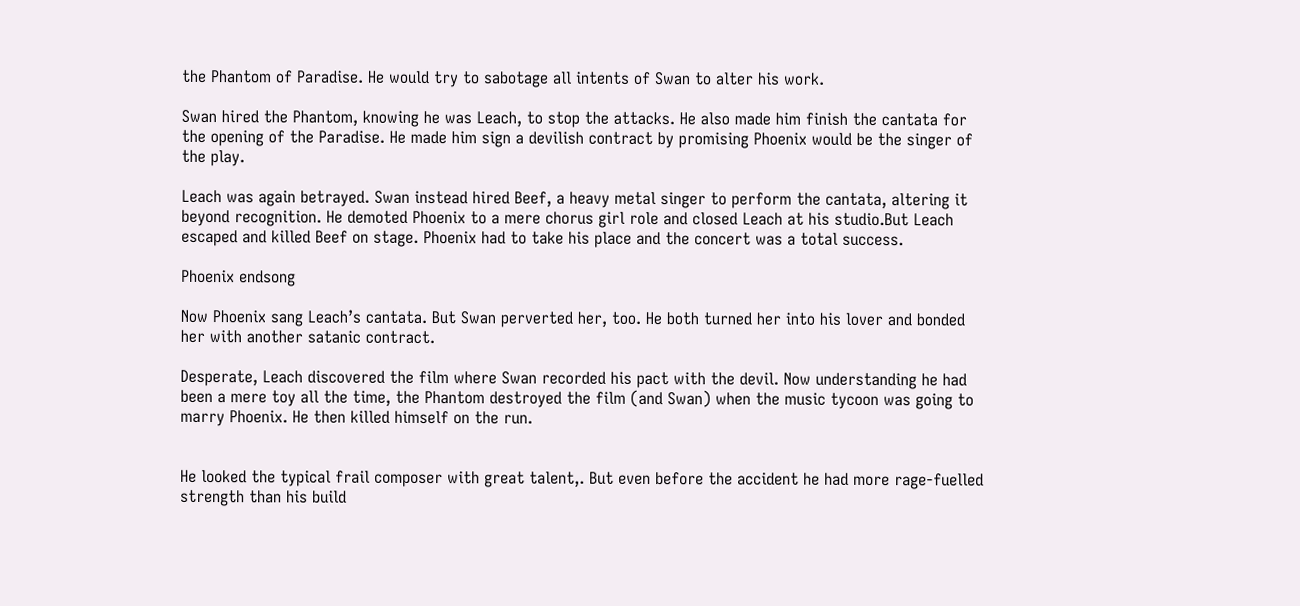the Phantom of Paradise. He would try to sabotage all intents of Swan to alter his work.

Swan hired the Phantom, knowing he was Leach, to stop the attacks. He also made him finish the cantata for the opening of the Paradise. He made him sign a devilish contract by promising Phoenix would be the singer of the play.

Leach was again betrayed. Swan instead hired Beef, a heavy metal singer to perform the cantata, altering it beyond recognition. He demoted Phoenix to a mere chorus girl role and closed Leach at his studio.But Leach escaped and killed Beef on stage. Phoenix had to take his place and the concert was a total success.

Phoenix endsong

Now Phoenix sang Leach’s cantata. But Swan perverted her, too. He both turned her into his lover and bonded her with another satanic contract.

Desperate, Leach discovered the film where Swan recorded his pact with the devil. Now understanding he had been a mere toy all the time, the Phantom destroyed the film (and Swan) when the music tycoon was going to marry Phoenix. He then killed himself on the run.


He looked the typical frail composer with great talent,. But even before the accident he had more rage-fuelled strength than his build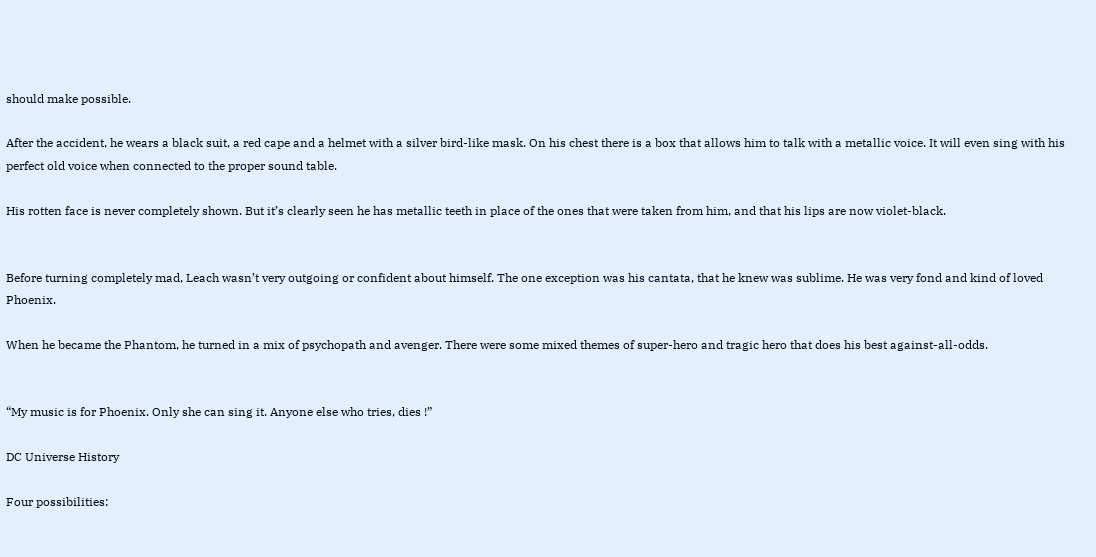should make possible.

After the accident, he wears a black suit, a red cape and a helmet with a silver bird-like mask. On his chest there is a box that allows him to talk with a metallic voice. It will even sing with his perfect old voice when connected to the proper sound table.

His rotten face is never completely shown. But it’s clearly seen he has metallic teeth in place of the ones that were taken from him, and that his lips are now violet-black.


Before turning completely mad, Leach wasn’t very outgoing or confident about himself. The one exception was his cantata, that he knew was sublime. He was very fond and kind of loved Phoenix.

When he became the Phantom, he turned in a mix of psychopath and avenger. There were some mixed themes of super-hero and tragic hero that does his best against-all-odds.


“My music is for Phoenix. Only she can sing it. Anyone else who tries, dies !”

DC Universe History

Four possibilities: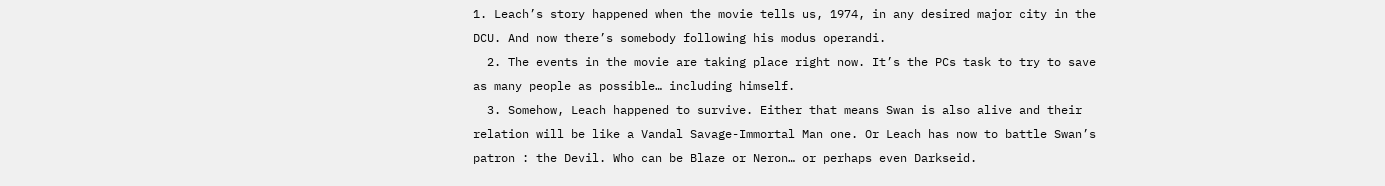1. Leach’s story happened when the movie tells us, 1974, in any desired major city in the DCU. And now there’s somebody following his modus operandi.
  2. The events in the movie are taking place right now. It’s the PCs task to try to save as many people as possible… including himself.
  3. Somehow, Leach happened to survive. Either that means Swan is also alive and their relation will be like a Vandal Savage-Immortal Man one. Or Leach has now to battle Swan’s patron : the Devil. Who can be Blaze or Neron… or perhaps even Darkseid.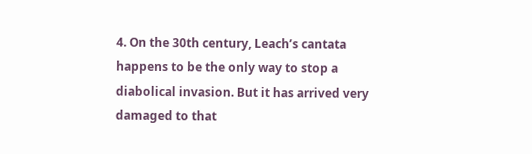4. On the 30th century, Leach’s cantata happens to be the only way to stop a diabolical invasion. But it has arrived very damaged to that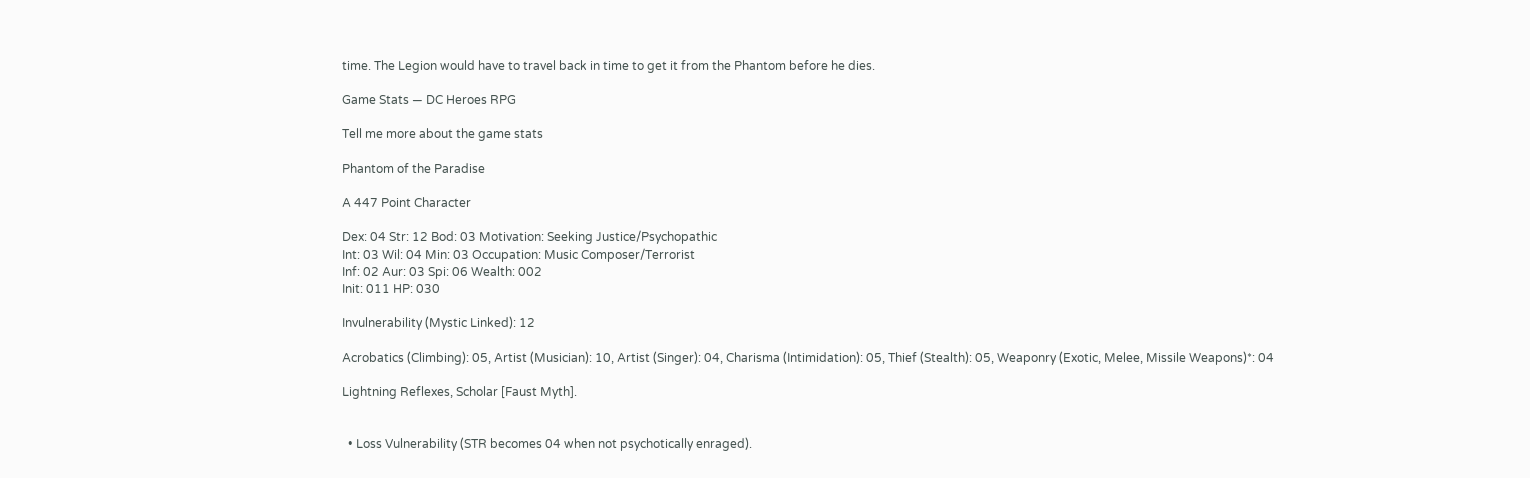time. The Legion would have to travel back in time to get it from the Phantom before he dies.

Game Stats — DC Heroes RPG

Tell me more about the game stats

Phantom of the Paradise

A 447 Point Character

Dex: 04 Str: 12 Bod: 03 Motivation: Seeking Justice/Psychopathic
Int: 03 Wil: 04 Min: 03 Occupation: Music Composer/Terrorist
Inf: 02 Aur: 03 Spi: 06 Wealth: 002
Init: 011 HP: 030

Invulnerability (Mystic Linked): 12

Acrobatics (Climbing): 05, Artist (Musician): 10, Artist (Singer): 04, Charisma (Intimidation): 05, Thief (Stealth): 05, Weaponry (Exotic, Melee, Missile Weapons)*: 04

Lightning Reflexes, Scholar [Faust Myth].


  • Loss Vulnerability (STR becomes 04 when not psychotically enraged).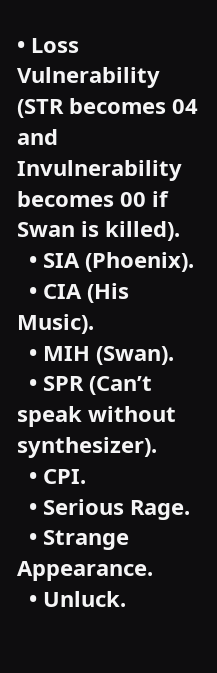• Loss Vulnerability (STR becomes 04 and Invulnerability becomes 00 if Swan is killed).
  • SIA (Phoenix).
  • CIA (His Music).
  • MIH (Swan).
  • SPR (Can’t speak without synthesizer).
  • CPI.
  • Serious Rage.
  • Strange Appearance.
  • Unluck.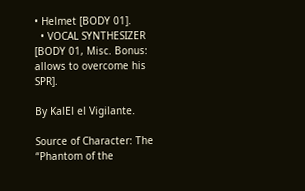• Helmet [BODY 01].
  • VOCAL SYNTHESIZER [BODY 01, Misc. Bonus: allows to overcome his SPR].

By KalEl el Vigilante.

Source of Character: The “Phantom of the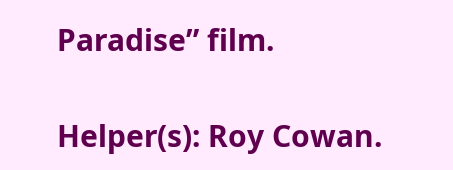Paradise” film.

Helper(s): Roy Cowan.